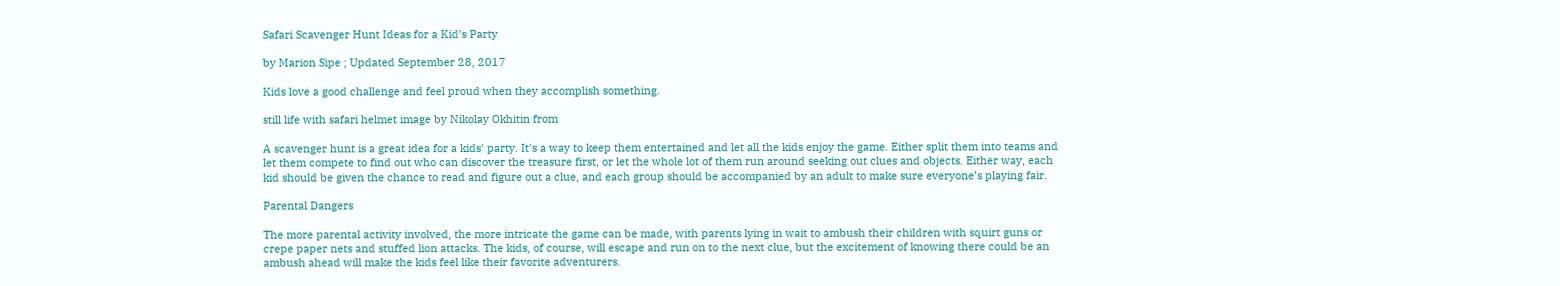Safari Scavenger Hunt Ideas for a Kid's Party

by Marion Sipe ; Updated September 28, 2017

Kids love a good challenge and feel proud when they accomplish something.

still life with safari helmet image by Nikolay Okhitin from

A scavenger hunt is a great idea for a kids' party. It's a way to keep them entertained and let all the kids enjoy the game. Either split them into teams and let them compete to find out who can discover the treasure first, or let the whole lot of them run around seeking out clues and objects. Either way, each kid should be given the chance to read and figure out a clue, and each group should be accompanied by an adult to make sure everyone’s playing fair.

Parental Dangers

The more parental activity involved, the more intricate the game can be made, with parents lying in wait to ambush their children with squirt guns or crepe paper nets and stuffed lion attacks. The kids, of course, will escape and run on to the next clue, but the excitement of knowing there could be an ambush ahead will make the kids feel like their favorite adventurers.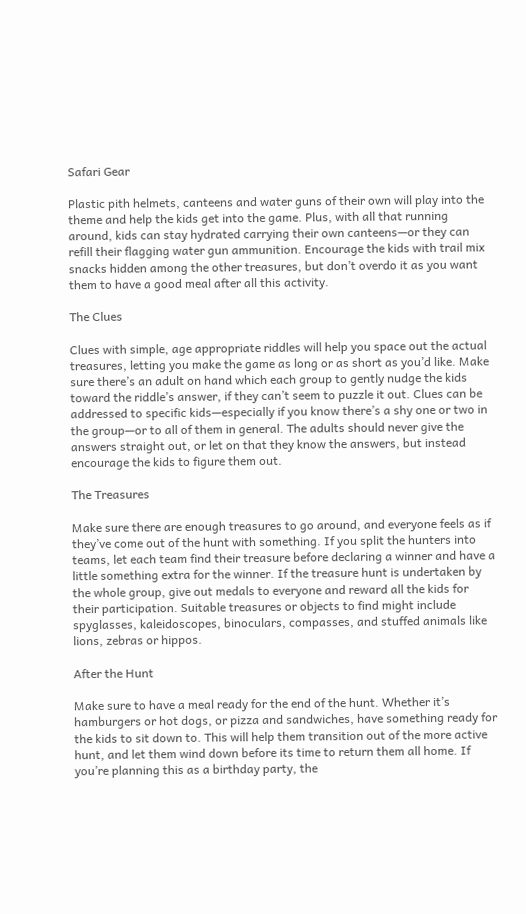Safari Gear

Plastic pith helmets, canteens and water guns of their own will play into the theme and help the kids get into the game. Plus, with all that running around, kids can stay hydrated carrying their own canteens—or they can refill their flagging water gun ammunition. Encourage the kids with trail mix snacks hidden among the other treasures, but don’t overdo it as you want them to have a good meal after all this activity.

The Clues

Clues with simple, age appropriate riddles will help you space out the actual treasures, letting you make the game as long or as short as you’d like. Make sure there’s an adult on hand which each group to gently nudge the kids toward the riddle’s answer, if they can’t seem to puzzle it out. Clues can be addressed to specific kids—especially if you know there’s a shy one or two in the group—or to all of them in general. The adults should never give the answers straight out, or let on that they know the answers, but instead encourage the kids to figure them out.

The Treasures

Make sure there are enough treasures to go around, and everyone feels as if they’ve come out of the hunt with something. If you split the hunters into teams, let each team find their treasure before declaring a winner and have a little something extra for the winner. If the treasure hunt is undertaken by the whole group, give out medals to everyone and reward all the kids for their participation. Suitable treasures or objects to find might include spyglasses, kaleidoscopes, binoculars, compasses, and stuffed animals like lions, zebras or hippos.

After the Hunt

Make sure to have a meal ready for the end of the hunt. Whether it’s hamburgers or hot dogs, or pizza and sandwiches, have something ready for the kids to sit down to. This will help them transition out of the more active hunt, and let them wind down before its time to return them all home. If you’re planning this as a birthday party, the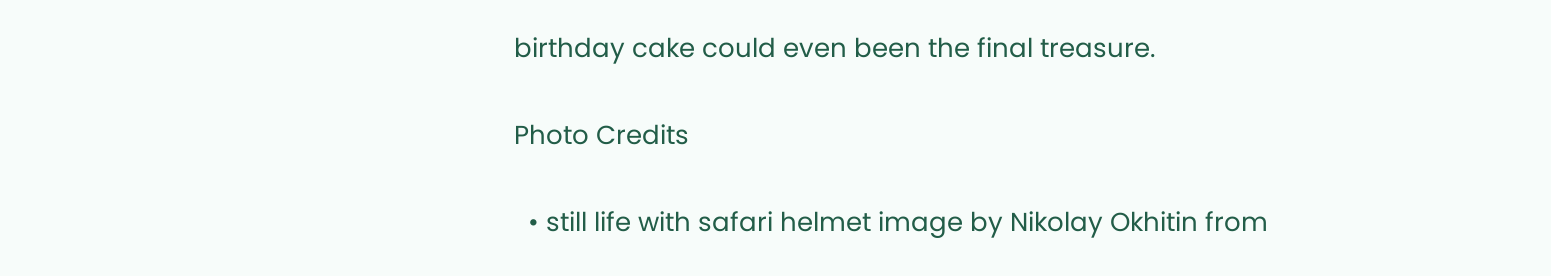birthday cake could even been the final treasure.

Photo Credits

  • still life with safari helmet image by Nikolay Okhitin from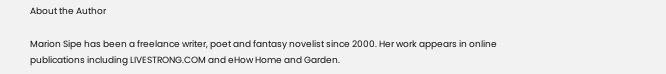About the Author

Marion Sipe has been a freelance writer, poet and fantasy novelist since 2000. Her work appears in online publications including LIVESTRONG.COM and eHow Home and Garden.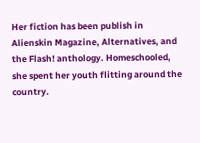Her fiction has been publish in Alienskin Magazine, Alternatives, and the Flash! anthology. Homeschooled, she spent her youth flitting around the country.